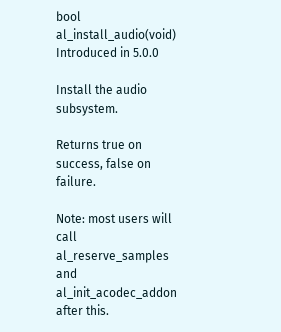bool al_install_audio(void)
Introduced in 5.0.0

Install the audio subsystem.

Returns true on success, false on failure.

Note: most users will call al_reserve_samples and al_init_acodec_addon after this.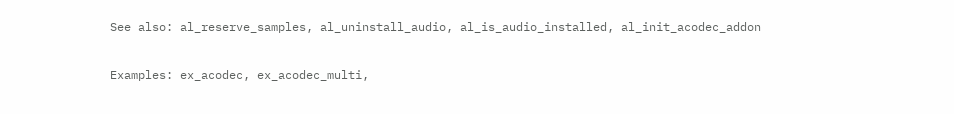See also: al_reserve_samples, al_uninstall_audio, al_is_audio_installed, al_init_acodec_addon

Examples: ex_acodec, ex_acodec_multi,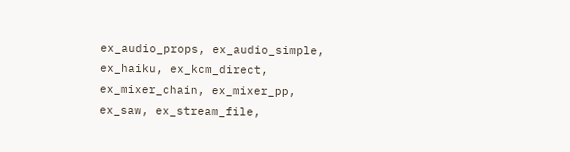ex_audio_props, ex_audio_simple, ex_haiku, ex_kcm_direct, ex_mixer_chain, ex_mixer_pp, ex_saw, ex_stream_file,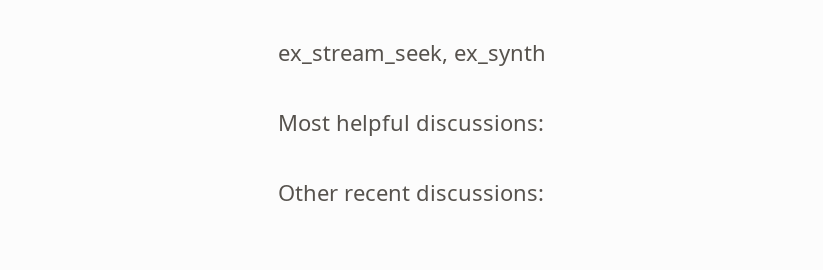ex_stream_seek, ex_synth

Most helpful discussions:

Other recent discussions: